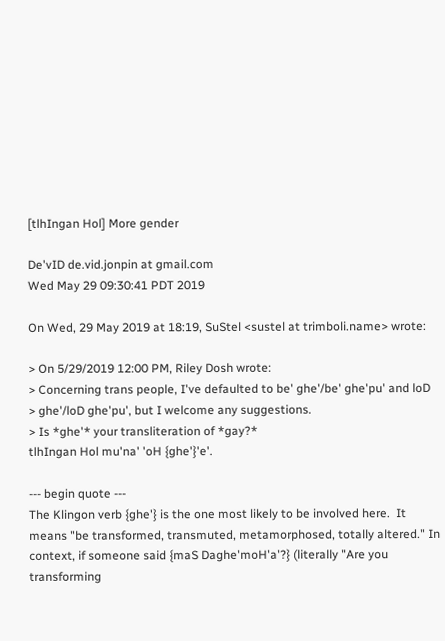[tlhIngan Hol] More gender

De'vID de.vid.jonpin at gmail.com
Wed May 29 09:30:41 PDT 2019

On Wed, 29 May 2019 at 18:19, SuStel <sustel at trimboli.name> wrote:

> On 5/29/2019 12:00 PM, Riley Dosh wrote:
> Concerning trans people, I've defaulted to be' ghe'/be' ghe'pu' and loD
> ghe'/loD ghe'pu', but I welcome any suggestions.
> Is *ghe'* your transliteration of *gay?*
tlhIngan Hol mu'na' 'oH {ghe'}'e'.

--- begin quote ---
The Klingon verb {ghe'} is the one most likely to be involved here.  It
means "be transformed, transmuted, metamorphosed, totally altered." In
context, if someone said {maS Daghe'moH'a'?} (literally "Are you
transforming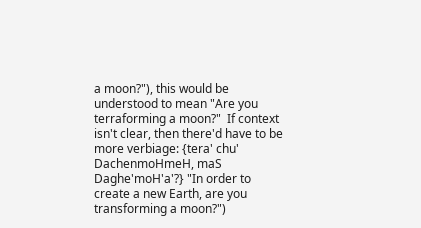a moon?"), this would be understood to mean "Are you
terraforming a moon?"  If context isn't clear, then there'd have to be
more verbiage: {tera' chu' DachenmoHmeH, maS Daghe'moH'a'?} "In order to
create a new Earth, are you transforming a moon?")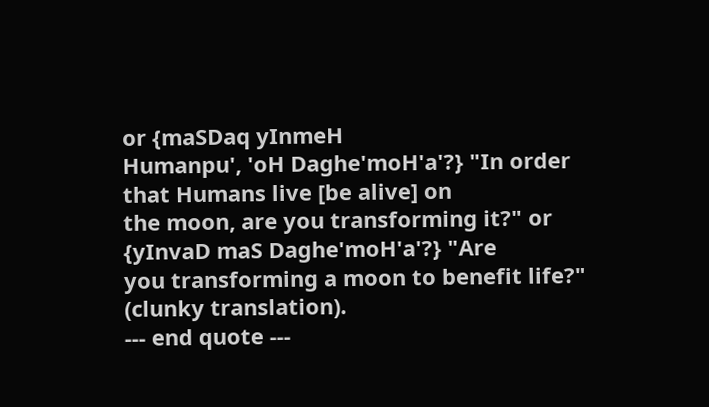or {maSDaq yInmeH
Humanpu', 'oH Daghe'moH'a'?} "In order that Humans live [be alive] on
the moon, are you transforming it?" or {yInvaD maS Daghe'moH'a'?} "Are
you transforming a moon to benefit life?" (clunky translation).
--- end quote ---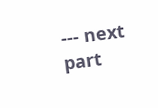--- next part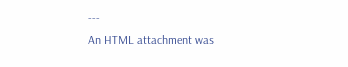---
An HTML attachment was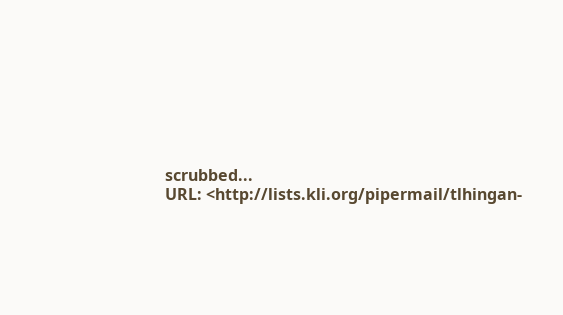scrubbed...
URL: <http://lists.kli.org/pipermail/tlhingan-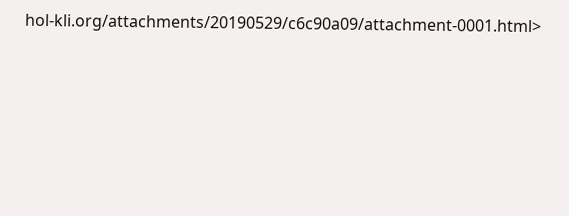hol-kli.org/attachments/20190529/c6c90a09/attachment-0001.html>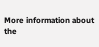More information about the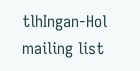tlhIngan-Hol mailing list